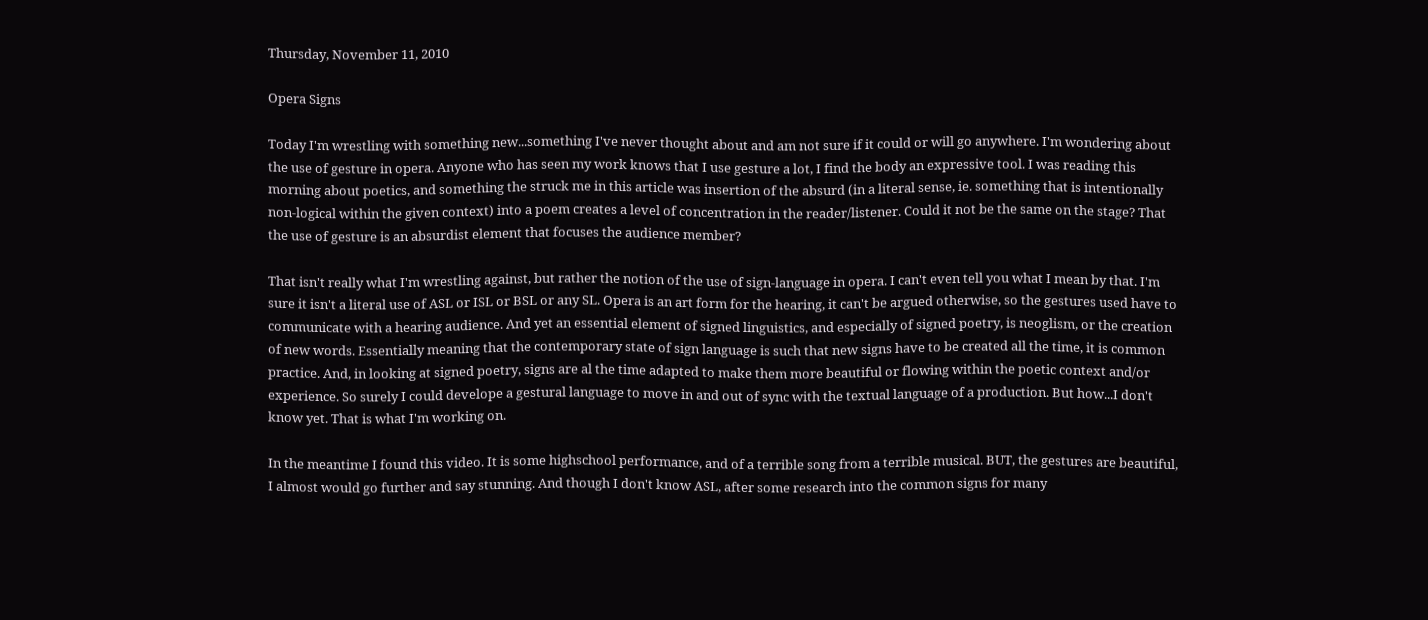Thursday, November 11, 2010

Opera Signs

Today I'm wrestling with something new...something I've never thought about and am not sure if it could or will go anywhere. I'm wondering about the use of gesture in opera. Anyone who has seen my work knows that I use gesture a lot, I find the body an expressive tool. I was reading this morning about poetics, and something the struck me in this article was insertion of the absurd (in a literal sense, ie. something that is intentionally non-logical within the given context) into a poem creates a level of concentration in the reader/listener. Could it not be the same on the stage? That the use of gesture is an absurdist element that focuses the audience member?

That isn't really what I'm wrestling against, but rather the notion of the use of sign-language in opera. I can't even tell you what I mean by that. I'm sure it isn't a literal use of ASL or ISL or BSL or any SL. Opera is an art form for the hearing, it can't be argued otherwise, so the gestures used have to communicate with a hearing audience. And yet an essential element of signed linguistics, and especially of signed poetry, is neoglism, or the creation of new words. Essentially meaning that the contemporary state of sign language is such that new signs have to be created all the time, it is common practice. And, in looking at signed poetry, signs are al the time adapted to make them more beautiful or flowing within the poetic context and/or experience. So surely I could develope a gestural language to move in and out of sync with the textual language of a production. But how...I don't know yet. That is what I'm working on.

In the meantime I found this video. It is some highschool performance, and of a terrible song from a terrible musical. BUT, the gestures are beautiful, I almost would go further and say stunning. And though I don't know ASL, after some research into the common signs for many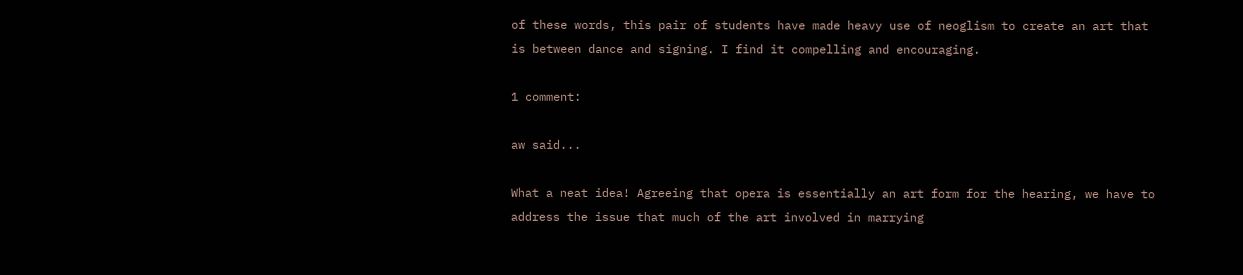of these words, this pair of students have made heavy use of neoglism to create an art that is between dance and signing. I find it compelling and encouraging.

1 comment:

aw said...

What a neat idea! Agreeing that opera is essentially an art form for the hearing, we have to address the issue that much of the art involved in marrying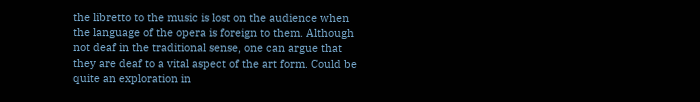the libretto to the music is lost on the audience when the language of the opera is foreign to them. Although not deaf in the traditional sense, one can argue that they are deaf to a vital aspect of the art form. Could be quite an exploration in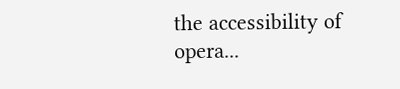the accessibility of opera...